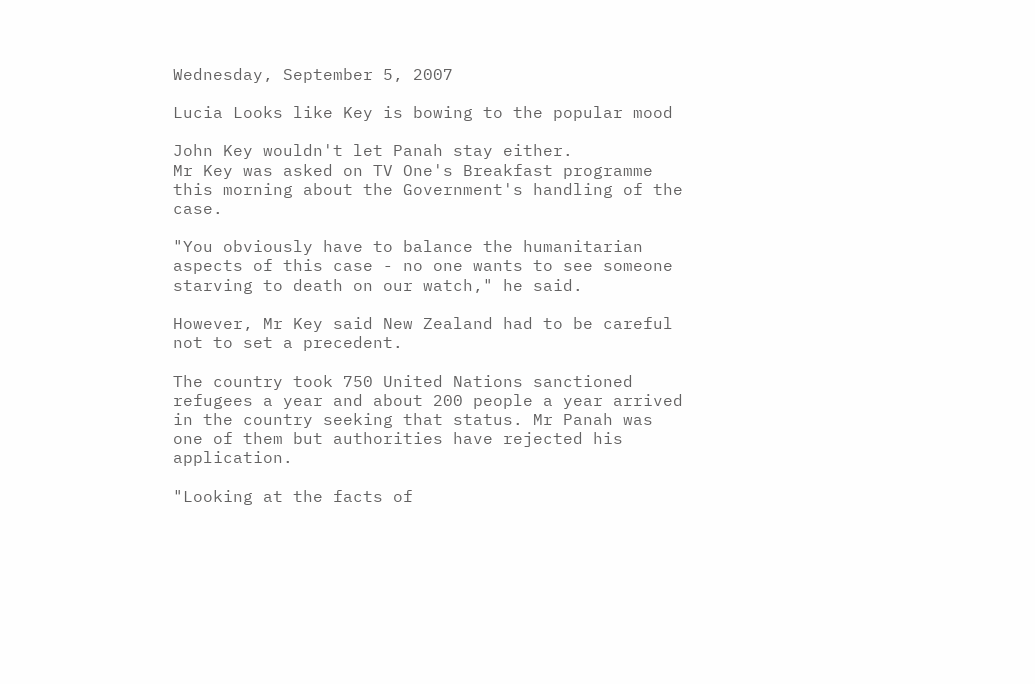Wednesday, September 5, 2007

Lucia Looks like Key is bowing to the popular mood

John Key wouldn't let Panah stay either.
Mr Key was asked on TV One's Breakfast programme this morning about the Government's handling of the case.

"You obviously have to balance the humanitarian aspects of this case - no one wants to see someone starving to death on our watch," he said.

However, Mr Key said New Zealand had to be careful not to set a precedent.

The country took 750 United Nations sanctioned refugees a year and about 200 people a year arrived in the country seeking that status. Mr Panah was one of them but authorities have rejected his application.

"Looking at the facts of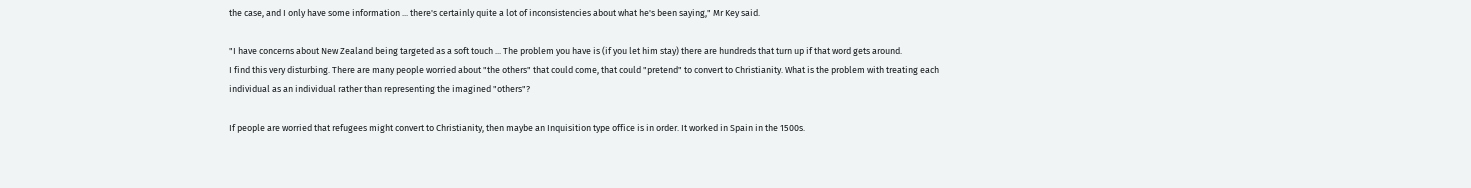the case, and I only have some information ... there's certainly quite a lot of inconsistencies about what he's been saying," Mr Key said.

"I have concerns about New Zealand being targeted as a soft touch ... The problem you have is (if you let him stay) there are hundreds that turn up if that word gets around.
I find this very disturbing. There are many people worried about "the others" that could come, that could "pretend" to convert to Christianity. What is the problem with treating each individual as an individual rather than representing the imagined "others"?

If people are worried that refugees might convert to Christianity, then maybe an Inquisition type office is in order. It worked in Spain in the 1500s.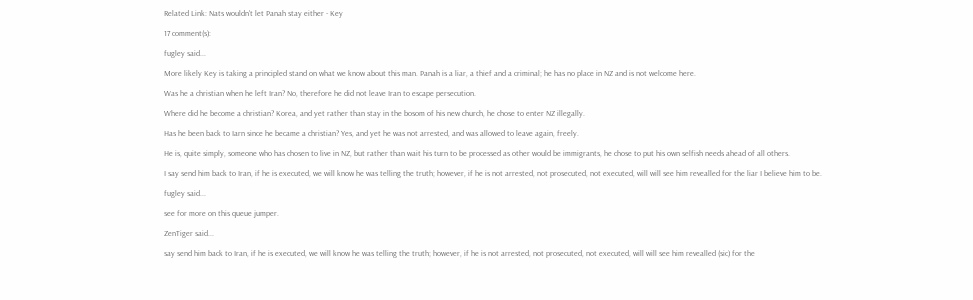Related Link: Nats wouldn't let Panah stay either - Key

17 comment(s):

fugley said...

More likely Key is taking a principled stand on what we know about this man. Panah is a liar, a thief and a criminal; he has no place in NZ and is not welcome here.

Was he a christian when he left Iran? No, therefore he did not leave Iran to escape persecution.

Where did he become a christian? Korea, and yet rather than stay in the bosom of his new church, he chose to enter NZ illegally.

Has he been back to Iarn since he became a christian? Yes, and yet he was not arrested, and was allowed to leave again, freely.

He is, quite simply, someone who has chosen to live in NZ, but rather than wait his turn to be processed as other would be immigrants, he chose to put his own selfish needs ahead of all others.

I say send him back to Iran, if he is executed, we will know he was telling the truth; however, if he is not arrested, not prosecuted, not executed, will will see him revealled for the liar I believe him to be.

fugley said...

see for more on this queue jumper.

ZenTiger said...

say send him back to Iran, if he is executed, we will know he was telling the truth; however, if he is not arrested, not prosecuted, not executed, will will see him revealled (sic) for the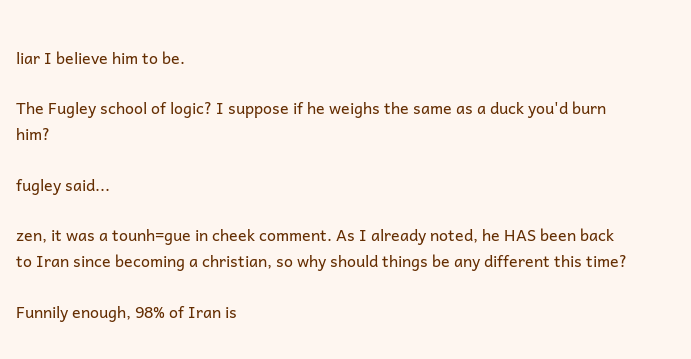liar I believe him to be.

The Fugley school of logic? I suppose if he weighs the same as a duck you'd burn him?

fugley said...

zen, it was a tounh=gue in cheek comment. As I already noted, he HAS been back to Iran since becoming a christian, so why should things be any different this time?

Funnily enough, 98% of Iran is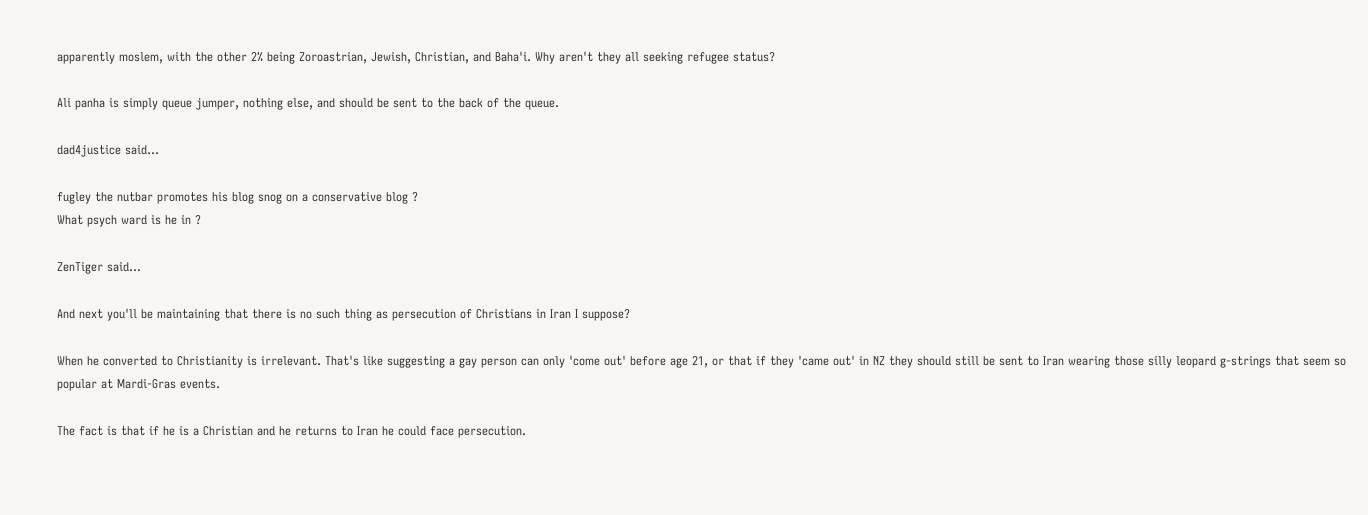apparently moslem, with the other 2% being Zoroastrian, Jewish, Christian, and Baha'i. Why aren't they all seeking refugee status?

Ali panha is simply queue jumper, nothing else, and should be sent to the back of the queue.

dad4justice said...

fugley the nutbar promotes his blog snog on a conservative blog ?
What psych ward is he in ?

ZenTiger said...

And next you'll be maintaining that there is no such thing as persecution of Christians in Iran I suppose?

When he converted to Christianity is irrelevant. That's like suggesting a gay person can only 'come out' before age 21, or that if they 'came out' in NZ they should still be sent to Iran wearing those silly leopard g-strings that seem so popular at Mardi-Gras events.

The fact is that if he is a Christian and he returns to Iran he could face persecution.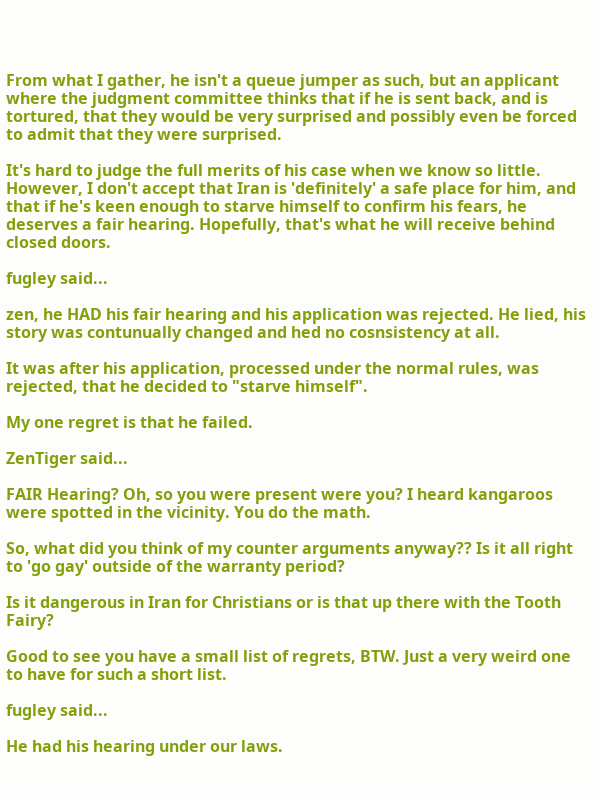From what I gather, he isn't a queue jumper as such, but an applicant where the judgment committee thinks that if he is sent back, and is tortured, that they would be very surprised and possibly even be forced to admit that they were surprised.

It's hard to judge the full merits of his case when we know so little. However, I don't accept that Iran is 'definitely' a safe place for him, and that if he's keen enough to starve himself to confirm his fears, he deserves a fair hearing. Hopefully, that's what he will receive behind closed doors.

fugley said...

zen, he HAD his fair hearing and his application was rejected. He lied, his story was contunually changed and hed no cosnsistency at all.

It was after his application, processed under the normal rules, was rejected, that he decided to "starve himself".

My one regret is that he failed.

ZenTiger said...

FAIR Hearing? Oh, so you were present were you? I heard kangaroos were spotted in the vicinity. You do the math.

So, what did you think of my counter arguments anyway?? Is it all right to 'go gay' outside of the warranty period?

Is it dangerous in Iran for Christians or is that up there with the Tooth Fairy?

Good to see you have a small list of regrets, BTW. Just a very weird one to have for such a short list.

fugley said...

He had his hearing under our laws.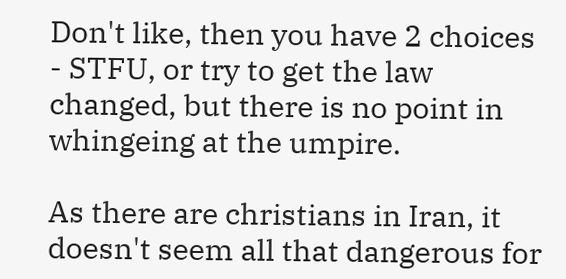Don't like, then you have 2 choices - STFU, or try to get the law changed, but there is no point in whingeing at the umpire.

As there are christians in Iran, it doesn't seem all that dangerous for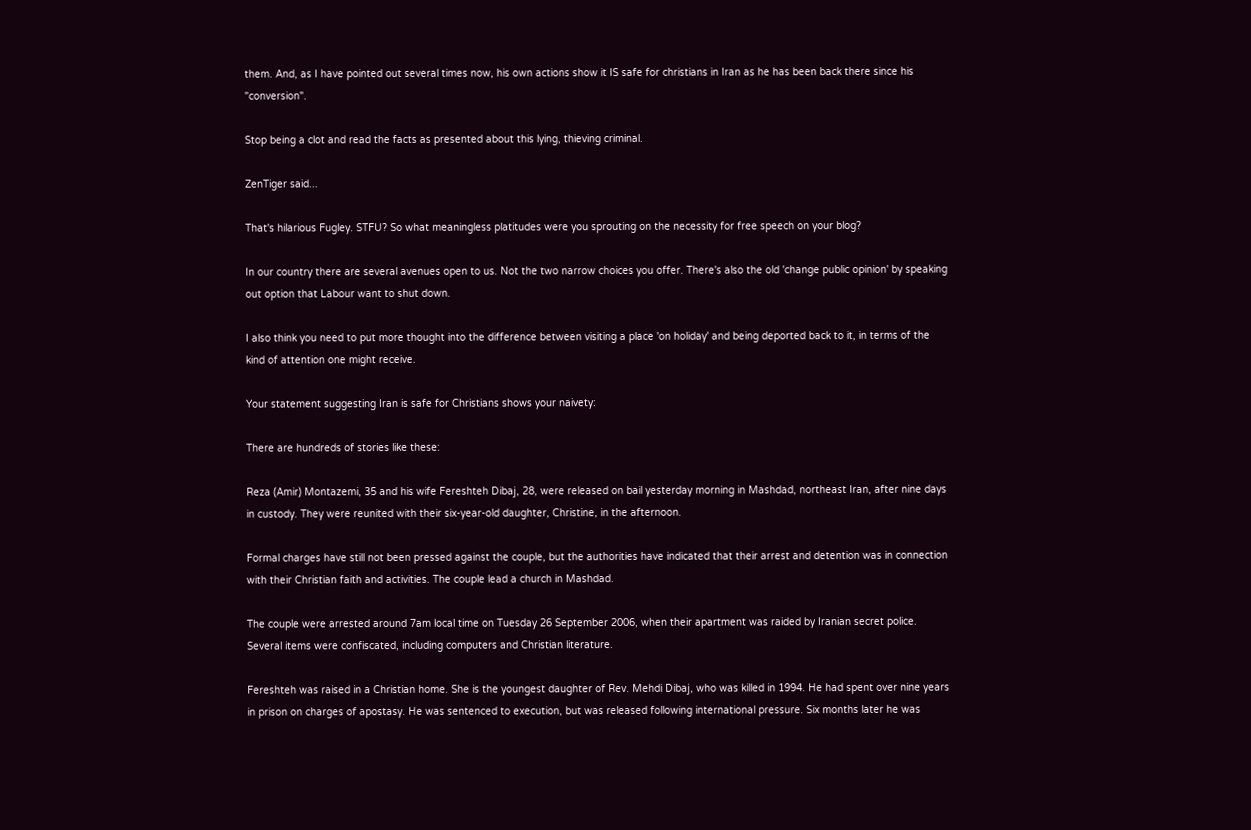them. And, as I have pointed out several times now, his own actions show it IS safe for christians in Iran as he has been back there since his "conversion".

Stop being a clot and read the facts as presented about this lying, thieving criminal.

ZenTiger said...

That's hilarious Fugley. STFU? So what meaningless platitudes were you sprouting on the necessity for free speech on your blog?

In our country there are several avenues open to us. Not the two narrow choices you offer. There's also the old 'change public opinion' by speaking out option that Labour want to shut down.

I also think you need to put more thought into the difference between visiting a place 'on holiday' and being deported back to it, in terms of the kind of attention one might receive.

Your statement suggesting Iran is safe for Christians shows your naivety:

There are hundreds of stories like these:

Reza (Amir) Montazemi, 35 and his wife Fereshteh Dibaj, 28, were released on bail yesterday morning in Mashdad, northeast Iran, after nine days in custody. They were reunited with their six-year-old daughter, Christine, in the afternoon.

Formal charges have still not been pressed against the couple, but the authorities have indicated that their arrest and detention was in connection with their Christian faith and activities. The couple lead a church in Mashdad.

The couple were arrested around 7am local time on Tuesday 26 September 2006, when their apartment was raided by Iranian secret police. Several items were confiscated, including computers and Christian literature.

Fereshteh was raised in a Christian home. She is the youngest daughter of Rev. Mehdi Dibaj, who was killed in 1994. He had spent over nine years in prison on charges of apostasy. He was sentenced to execution, but was released following international pressure. Six months later he was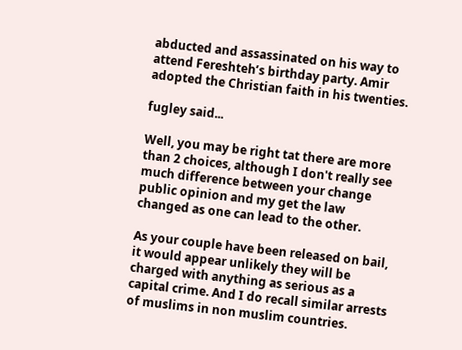abducted and assassinated on his way to attend Fereshteh’s birthday party. Amir adopted the Christian faith in his twenties.

fugley said...

Well, you may be right tat there are more than 2 choices, although I don't really see much difference between your change public opinion and my get the law changed as one can lead to the other.

As your couple have been released on bail, it would appear unlikely they will be charged with anything as serious as a capital crime. And I do recall similar arrests of muslims in non muslim countries.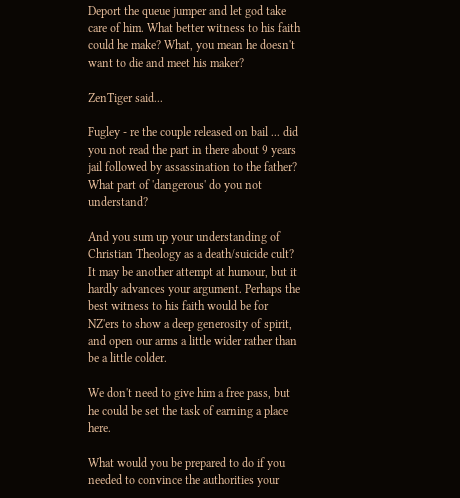Deport the queue jumper and let god take care of him. What better witness to his faith could he make? What, you mean he doesn't want to die and meet his maker?

ZenTiger said...

Fugley - re the couple released on bail ... did you not read the part in there about 9 years jail followed by assassination to the father? What part of 'dangerous' do you not understand?

And you sum up your understanding of Christian Theology as a death/suicide cult? It may be another attempt at humour, but it hardly advances your argument. Perhaps the best witness to his faith would be for NZ'ers to show a deep generosity of spirit, and open our arms a little wider rather than be a little colder.

We don't need to give him a free pass, but he could be set the task of earning a place here.

What would you be prepared to do if you needed to convince the authorities your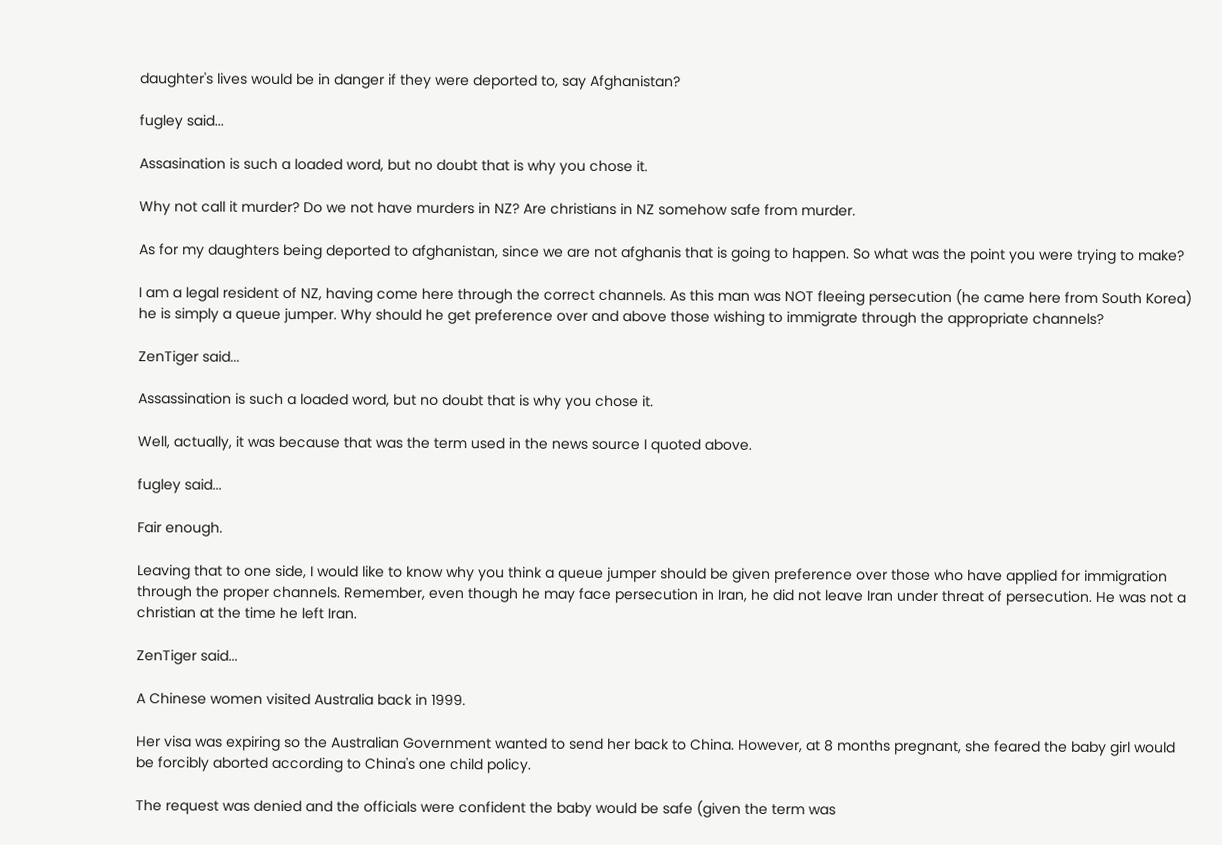daughter's lives would be in danger if they were deported to, say Afghanistan?

fugley said...

Assasination is such a loaded word, but no doubt that is why you chose it.

Why not call it murder? Do we not have murders in NZ? Are christians in NZ somehow safe from murder.

As for my daughters being deported to afghanistan, since we are not afghanis that is going to happen. So what was the point you were trying to make?

I am a legal resident of NZ, having come here through the correct channels. As this man was NOT fleeing persecution (he came here from South Korea) he is simply a queue jumper. Why should he get preference over and above those wishing to immigrate through the appropriate channels?

ZenTiger said...

Assassination is such a loaded word, but no doubt that is why you chose it.

Well, actually, it was because that was the term used in the news source I quoted above.

fugley said...

Fair enough.

Leaving that to one side, I would like to know why you think a queue jumper should be given preference over those who have applied for immigration through the proper channels. Remember, even though he may face persecution in Iran, he did not leave Iran under threat of persecution. He was not a christian at the time he left Iran.

ZenTiger said...

A Chinese women visited Australia back in 1999.

Her visa was expiring so the Australian Government wanted to send her back to China. However, at 8 months pregnant, she feared the baby girl would be forcibly aborted according to China's one child policy.

The request was denied and the officials were confident the baby would be safe (given the term was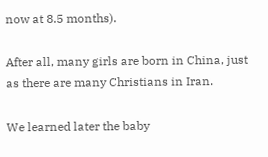now at 8.5 months).

After all, many girls are born in China, just as there are many Christians in Iran.

We learned later the baby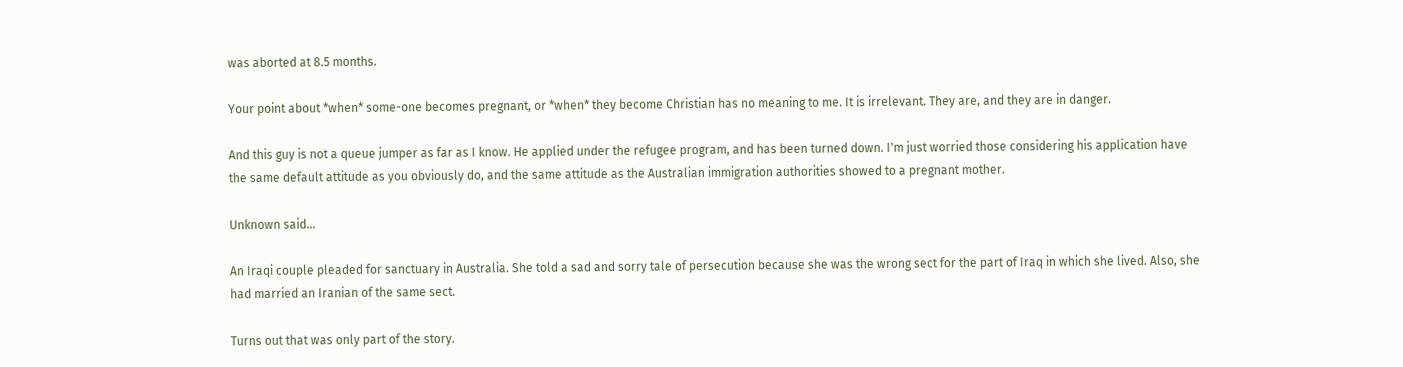was aborted at 8.5 months.

Your point about *when* some-one becomes pregnant, or *when* they become Christian has no meaning to me. It is irrelevant. They are, and they are in danger.

And this guy is not a queue jumper as far as I know. He applied under the refugee program, and has been turned down. I'm just worried those considering his application have the same default attitude as you obviously do, and the same attitude as the Australian immigration authorities showed to a pregnant mother.

Unknown said...

An Iraqi couple pleaded for sanctuary in Australia. She told a sad and sorry tale of persecution because she was the wrong sect for the part of Iraq in which she lived. Also, she had married an Iranian of the same sect.

Turns out that was only part of the story.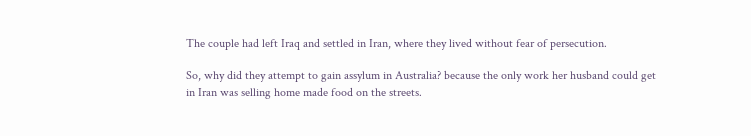The couple had left Iraq and settled in Iran, where they lived without fear of persecution.

So, why did they attempt to gain assylum in Australia? because the only work her husband could get in Iran was selling home made food on the streets.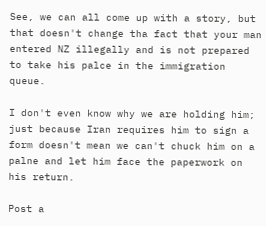See, we can all come up with a story, but that doesn't change tha fact that your man entered NZ illegally and is not prepared to take his palce in the immigration queue.

I don't even know why we are holding him; just because Iran requires him to sign a form doesn't mean we can't chuck him on a palne and let him face the paperwork on his return.

Post a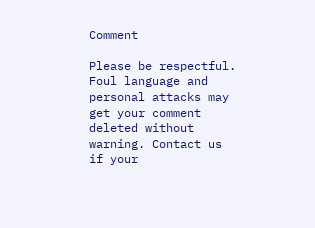Comment

Please be respectful. Foul language and personal attacks may get your comment deleted without warning. Contact us if your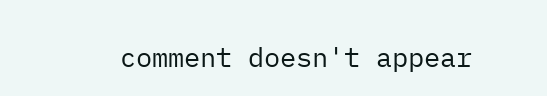comment doesn't appear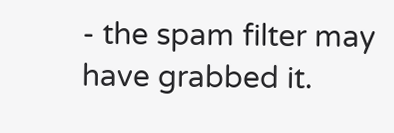- the spam filter may have grabbed it.